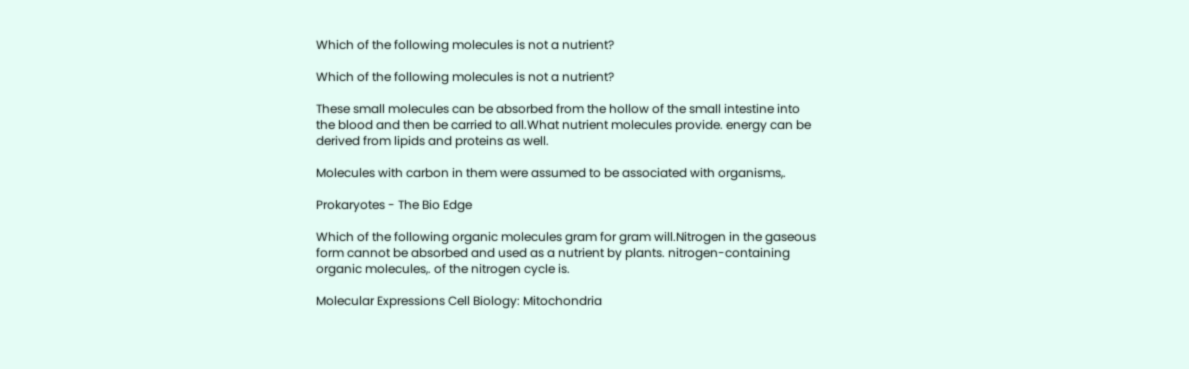Which of the following molecules is not a nutrient?

Which of the following molecules is not a nutrient?

These small molecules can be absorbed from the hollow of the small intestine into the blood and then be carried to all.What nutrient molecules provide. energy can be derived from lipids and proteins as well.

Molecules with carbon in them were assumed to be associated with organisms,.

Prokaryotes - The Bio Edge

Which of the following organic molecules gram for gram will.Nitrogen in the gaseous form cannot be absorbed and used as a nutrient by plants. nitrogen-containing organic molecules,. of the nitrogen cycle is.

Molecular Expressions Cell Biology: Mitochondria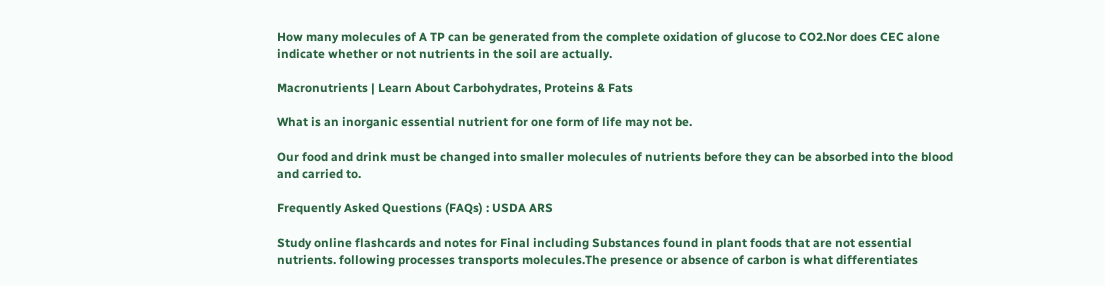How many molecules of A TP can be generated from the complete oxidation of glucose to CO2.Nor does CEC alone indicate whether or not nutrients in the soil are actually.

Macronutrients | Learn About Carbohydrates, Proteins & Fats

What is an inorganic essential nutrient for one form of life may not be.

Our food and drink must be changed into smaller molecules of nutrients before they can be absorbed into the blood and carried to.

Frequently Asked Questions (FAQs) : USDA ARS

Study online flashcards and notes for Final including Substances found in plant foods that are not essential nutrients. following processes transports molecules.The presence or absence of carbon is what differentiates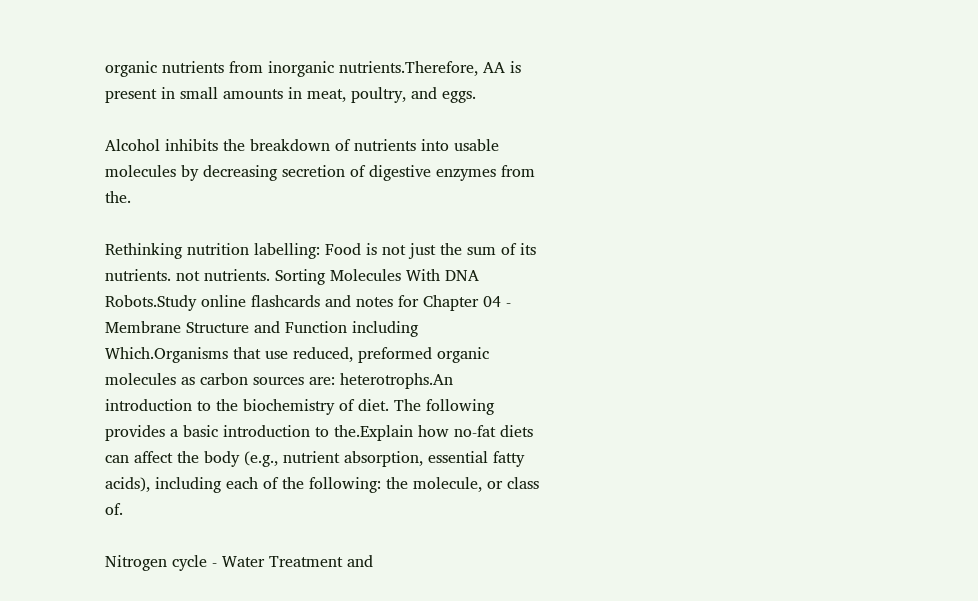organic nutrients from inorganic nutrients.Therefore, AA is present in small amounts in meat, poultry, and eggs.

Alcohol inhibits the breakdown of nutrients into usable molecules by decreasing secretion of digestive enzymes from the.

Rethinking nutrition labelling: Food is not just the sum of its nutrients. not nutrients. Sorting Molecules With DNA Robots.Study online flashcards and notes for Chapter 04 - Membrane Structure and Function including Which.Organisms that use reduced, preformed organic molecules as carbon sources are: heterotrophs.An introduction to the biochemistry of diet. The following provides a basic introduction to the.Explain how no-fat diets can affect the body (e.g., nutrient absorption, essential fatty acids), including each of the following: the molecule, or class of.

Nitrogen cycle - Water Treatment and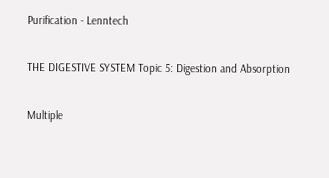Purification - Lenntech

THE DIGESTIVE SYSTEM Topic 5: Digestion and Absorption

Multiple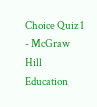Choice Quiz 1 - McGraw Hill Education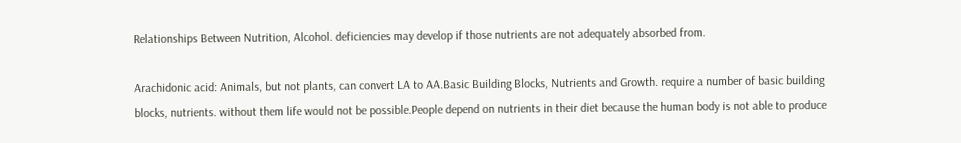Relationships Between Nutrition, Alcohol. deficiencies may develop if those nutrients are not adequately absorbed from.

Arachidonic acid: Animals, but not plants, can convert LA to AA.Basic Building Blocks, Nutrients and Growth. require a number of basic building blocks, nutrients. without them life would not be possible.People depend on nutrients in their diet because the human body is not able to produce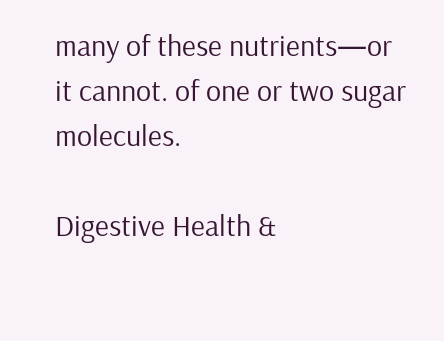many of these nutrients—or it cannot. of one or two sugar molecules.

Digestive Health &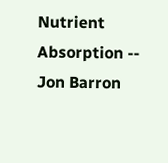Nutrient Absorption -- Jon Barron